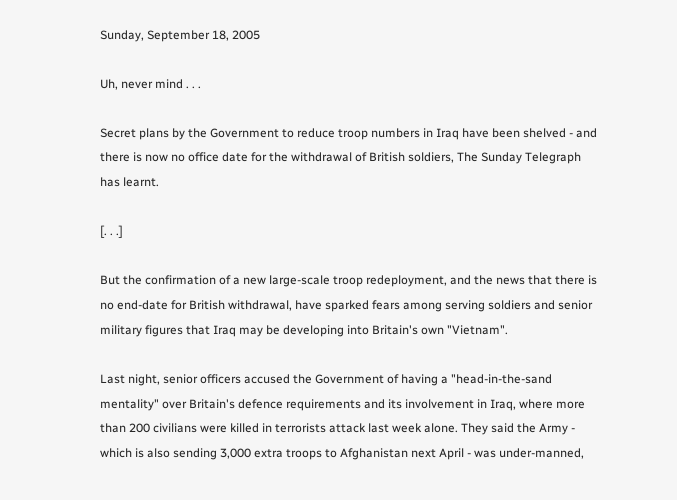Sunday, September 18, 2005

Uh, never mind . . .

Secret plans by the Government to reduce troop numbers in Iraq have been shelved - and there is now no office date for the withdrawal of British soldiers, The Sunday Telegraph has learnt.

[. . .]

But the confirmation of a new large-scale troop redeployment, and the news that there is no end-date for British withdrawal, have sparked fears among serving soldiers and senior military figures that Iraq may be developing into Britain's own "Vietnam".

Last night, senior officers accused the Government of having a "head-in-the-sand mentality" over Britain's defence requirements and its involvement in Iraq, where more than 200 civilians were killed in terrorists attack last week alone. They said the Army - which is also sending 3,000 extra troops to Afghanistan next April - was under-manned,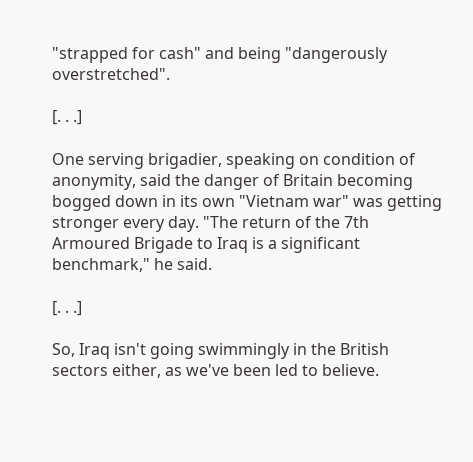"strapped for cash" and being "dangerously overstretched".

[. . .]

One serving brigadier, speaking on condition of anonymity, said the danger of Britain becoming bogged down in its own "Vietnam war" was getting stronger every day. "The return of the 7th Armoured Brigade to Iraq is a significant benchmark," he said.

[. . .]

So, Iraq isn't going swimmingly in the British sectors either, as we've been led to believe.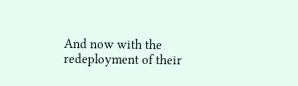And now with the redeployment of their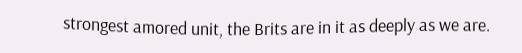strongest amored unit, the Brits are in it as deeply as we are.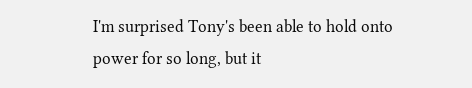I'm surprised Tony's been able to hold onto power for so long, but it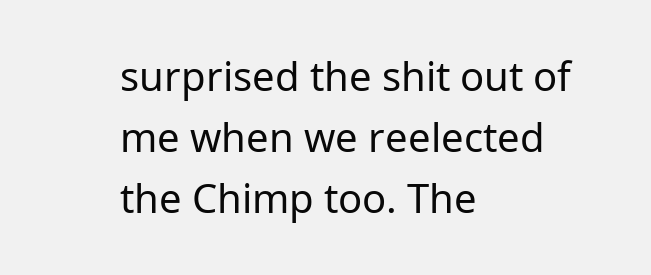surprised the shit out of me when we reelected the Chimp too. The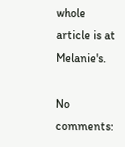whole article is at Melanie's.

No comments: